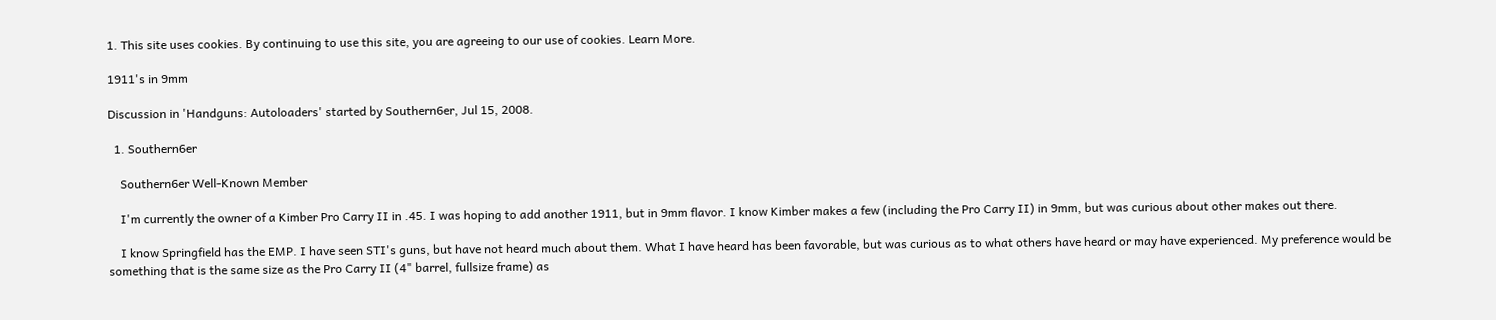1. This site uses cookies. By continuing to use this site, you are agreeing to our use of cookies. Learn More.

1911's in 9mm

Discussion in 'Handguns: Autoloaders' started by Southern6er, Jul 15, 2008.

  1. Southern6er

    Southern6er Well-Known Member

    I'm currently the owner of a Kimber Pro Carry II in .45. I was hoping to add another 1911, but in 9mm flavor. I know Kimber makes a few (including the Pro Carry II) in 9mm, but was curious about other makes out there.

    I know Springfield has the EMP. I have seen STI's guns, but have not heard much about them. What I have heard has been favorable, but was curious as to what others have heard or may have experienced. My preference would be something that is the same size as the Pro Carry II (4" barrel, fullsize frame) as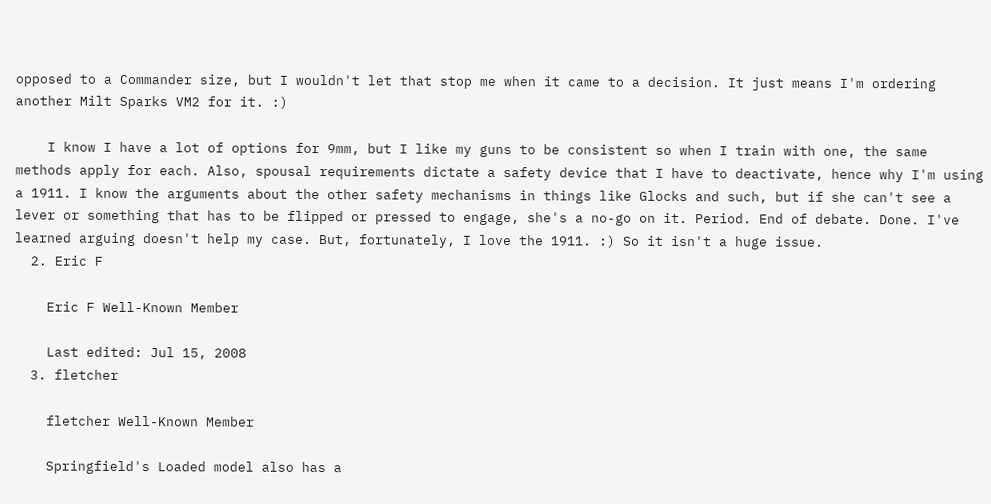opposed to a Commander size, but I wouldn't let that stop me when it came to a decision. It just means I'm ordering another Milt Sparks VM2 for it. :)

    I know I have a lot of options for 9mm, but I like my guns to be consistent so when I train with one, the same methods apply for each. Also, spousal requirements dictate a safety device that I have to deactivate, hence why I'm using a 1911. I know the arguments about the other safety mechanisms in things like Glocks and such, but if she can't see a lever or something that has to be flipped or pressed to engage, she's a no-go on it. Period. End of debate. Done. I've learned arguing doesn't help my case. But, fortunately, I love the 1911. :) So it isn't a huge issue.
  2. Eric F

    Eric F Well-Known Member

    Last edited: Jul 15, 2008
  3. fletcher

    fletcher Well-Known Member

    Springfield's Loaded model also has a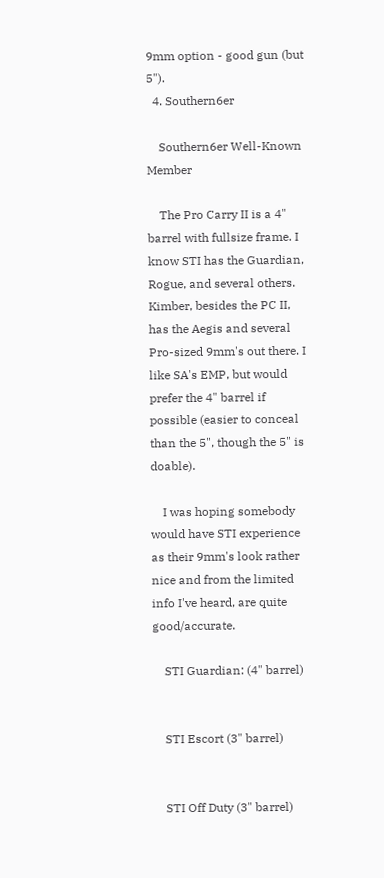9mm option - good gun (but 5").
  4. Southern6er

    Southern6er Well-Known Member

    The Pro Carry II is a 4" barrel with fullsize frame. I know STI has the Guardian, Rogue, and several others. Kimber, besides the PC II, has the Aegis and several Pro-sized 9mm's out there. I like SA's EMP, but would prefer the 4" barrel if possible (easier to conceal than the 5", though the 5" is doable).

    I was hoping somebody would have STI experience as their 9mm's look rather nice and from the limited info I've heard, are quite good/accurate.

    STI Guardian: (4" barrel)


    STI Escort (3" barrel)


    STI Off Duty (3" barrel)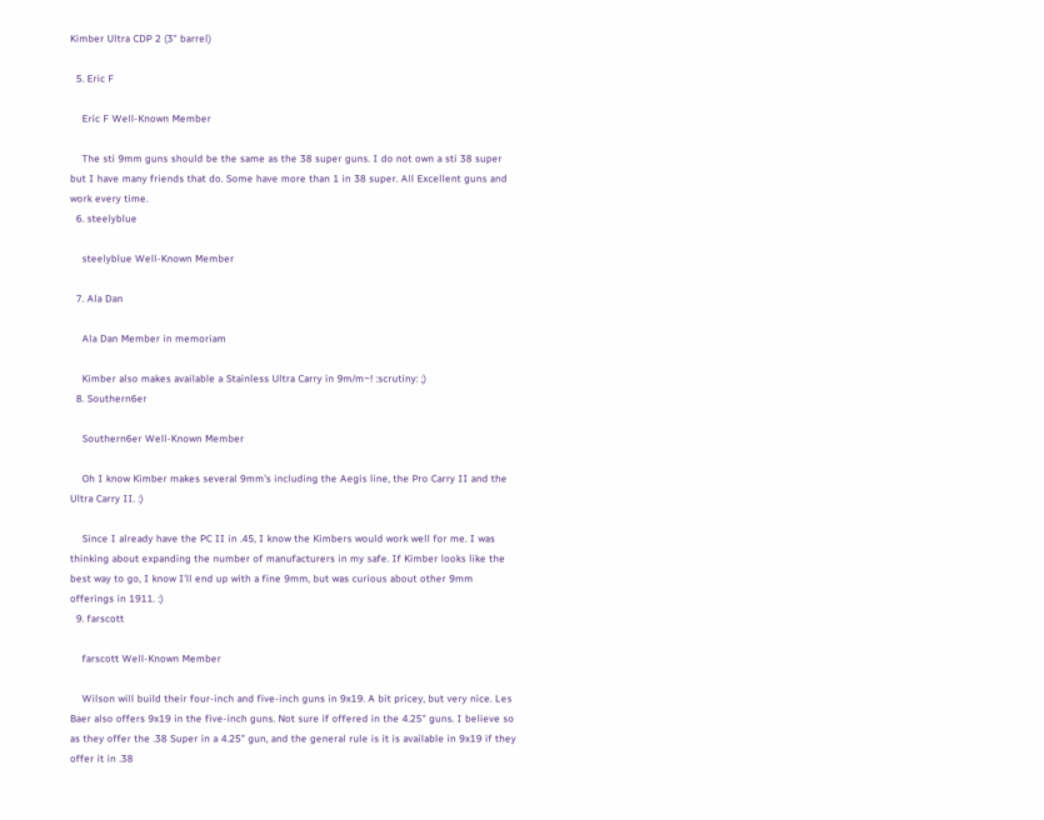Kimber Ultra CDP 2 (3" barrel)

  5. Eric F

    Eric F Well-Known Member

    The sti 9mm guns should be the same as the 38 super guns. I do not own a sti 38 super but I have many friends that do. Some have more than 1 in 38 super. All Excellent guns and work every time.
  6. steelyblue

    steelyblue Well-Known Member

  7. Ala Dan

    Ala Dan Member in memoriam

    Kimber also makes available a Stainless Ultra Carry in 9m/m~! :scrutiny: ;)
  8. Southern6er

    Southern6er Well-Known Member

    Oh I know Kimber makes several 9mm's including the Aegis line, the Pro Carry II and the Ultra Carry II. :)

    Since I already have the PC II in .45, I know the Kimbers would work well for me. I was thinking about expanding the number of manufacturers in my safe. If Kimber looks like the best way to go, I know I'll end up with a fine 9mm, but was curious about other 9mm offerings in 1911. :)
  9. farscott

    farscott Well-Known Member

    Wilson will build their four-inch and five-inch guns in 9x19. A bit pricey, but very nice. Les Baer also offers 9x19 in the five-inch guns. Not sure if offered in the 4.25" guns. I believe so as they offer the .38 Super in a 4.25" gun, and the general rule is it is available in 9x19 if they offer it in .38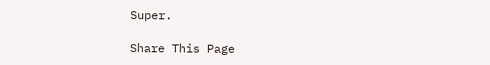Super.

Share This Page